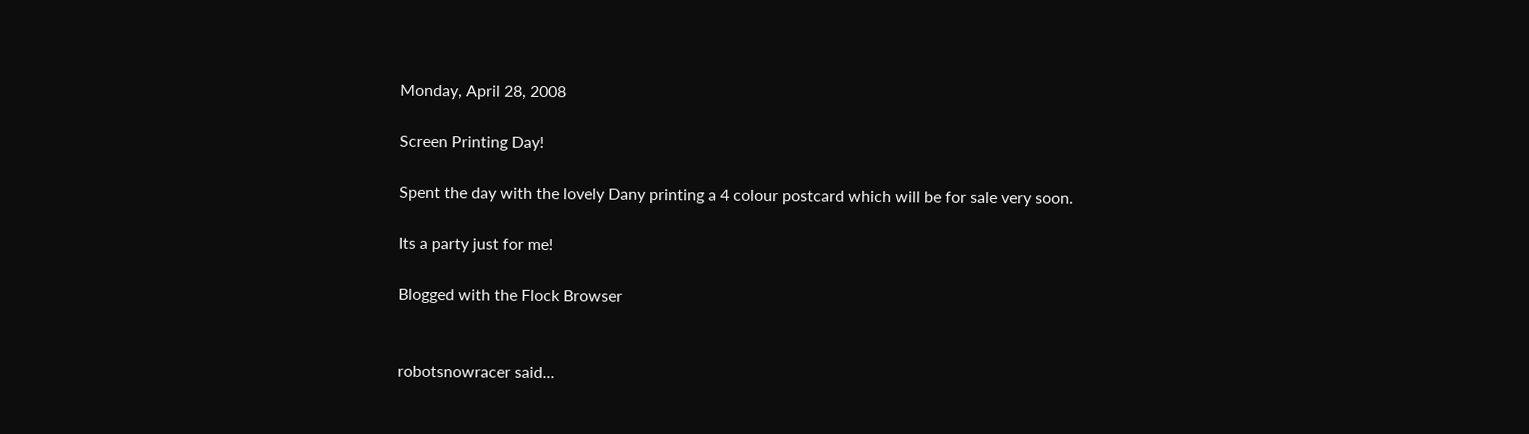Monday, April 28, 2008

Screen Printing Day!

Spent the day with the lovely Dany printing a 4 colour postcard which will be for sale very soon.

Its a party just for me!

Blogged with the Flock Browser


robotsnowracer said...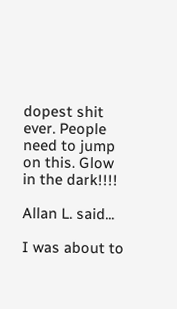dopest shit ever. People need to jump on this. Glow in the dark!!!!

Allan L. said...

I was about to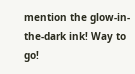mention the glow-in-the-dark ink! Way to go!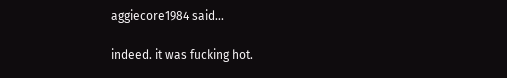aggiecore1984 said...

indeed. it was fucking hot.